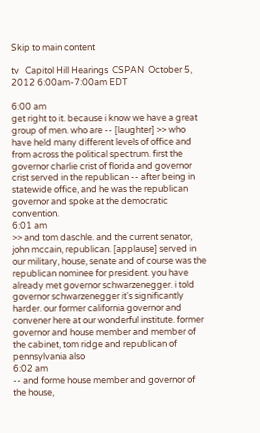Skip to main content

tv   Capitol Hill Hearings  CSPAN  October 5, 2012 6:00am-7:00am EDT

6:00 am
get right to it. because i know we have a great group of men. who are -- [laughter] >> who have held many different levels of office and from across the political spectrum. first the governor charlie crist of florida and governor crist served in the republican -- after being in statewide office, and he was the republican governor and spoke at the democratic convention.
6:01 am
>> and tom daschle. and the current senator, john mccain, republican. [applause] served in our military, house, senate and of course was the republican nominee for president. you have already met governor schwarzenegger. i told governor schwarzenegger it's significantly harder. our former california governor and convener here at our wonderful institute. former governor and house member and member of the cabinet, tom ridge and republican of pennsylvania also
6:02 am
-- and forme house member and governor of the house,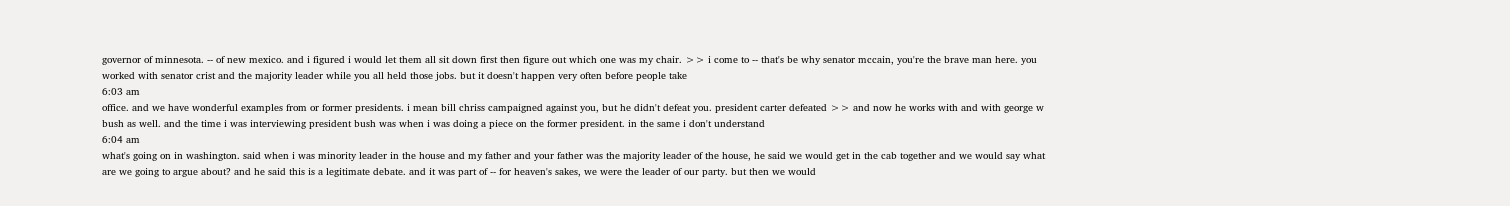governor of minnesota. -- of new mexico. and i figured i would let them all sit down first then figure out which one was my chair. >> i come to -- that's be why senator mccain, you're the brave man here. you worked with senator crist and the majority leader while you all held those jobs. but it doesn't happen very often before people take
6:03 am
office. and we have wonderful examples from or former presidents. i mean bill chriss campaigned against you, but he didn't defeat you. president carter defeated >> and now he works with and with george w bush as well. and the time i was interviewing president bush was when i was doing a piece on the former president. in the same i don't understand
6:04 am
what's going on in washington. said when i was minority leader in the house and my father and your father was the majority leader of the house, he said we would get in the cab together and we would say what are we going to argue about? and he said this is a legitimate debate. and it was part of -- for heaven's sakes, we were the leader of our party. but then we would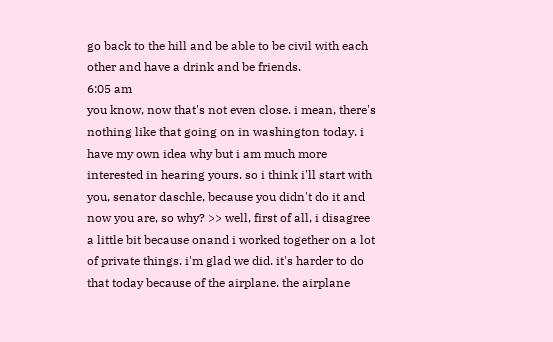go back to the hill and be able to be civil with each other and have a drink and be friends.
6:05 am
you know, now that's not even close. i mean, there's nothing like that going on in washington today. i have my own idea why but i am much more interested in hearing yours. so i think i'll start with you, senator daschle, because you didn't do it and now you are, so why? >> well, first of all, i disagree a little bit because onand i worked together on a lot of private things. i'm glad we did. it's harder to do that today because of the airplane. the airplane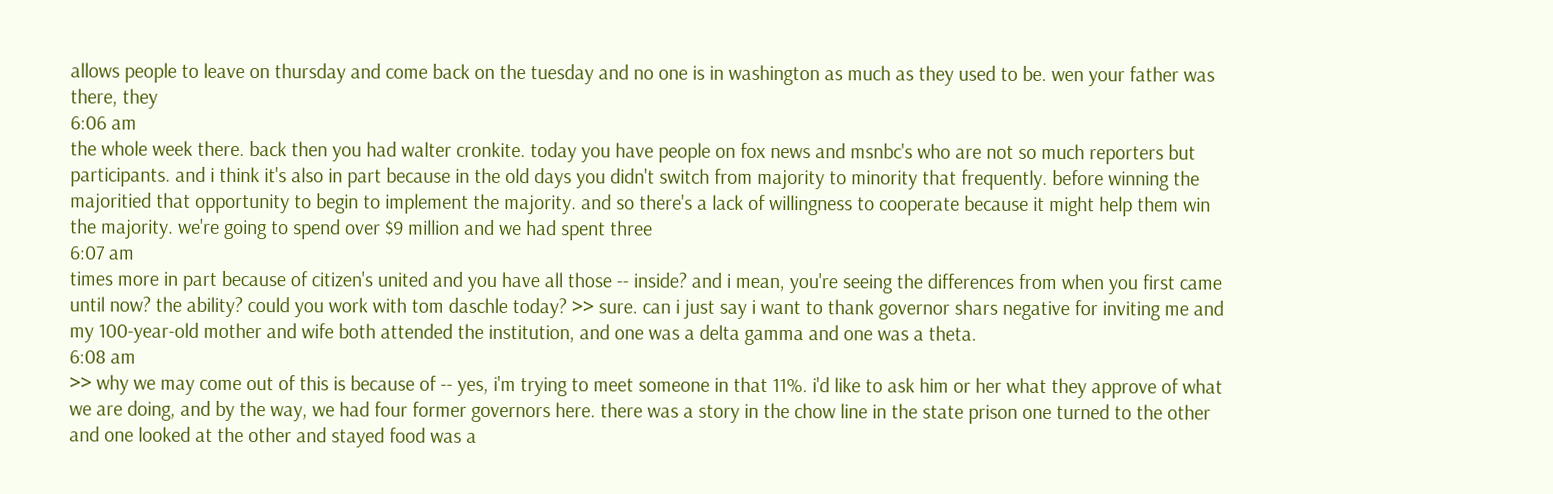allows people to leave on thursday and come back on the tuesday and no one is in washington as much as they used to be. wen your father was there, they
6:06 am
the whole week there. back then you had walter cronkite. today you have people on fox news and msnbc's who are not so much reporters but participants. and i think it's also in part because in the old days you didn't switch from majority to minority that frequently. before winning the majoritied that opportunity to begin to implement the majority. and so there's a lack of willingness to cooperate because it might help them win the majority. we're going to spend over $9 million and we had spent three
6:07 am
times more in part because of citizen's united and you have all those -- inside? and i mean, you're seeing the differences from when you first came until now? the ability? could you work with tom daschle today? >> sure. can i just say i want to thank governor shars negative for inviting me and my 100-year-old mother and wife both attended the institution, and one was a delta gamma and one was a theta.
6:08 am
>> why we may come out of this is because of -- yes, i'm trying to meet someone in that 11%. i'd like to ask him or her what they approve of what we are doing, and by the way, we had four former governors here. there was a story in the chow line in the state prison one turned to the other and one looked at the other and stayed food was a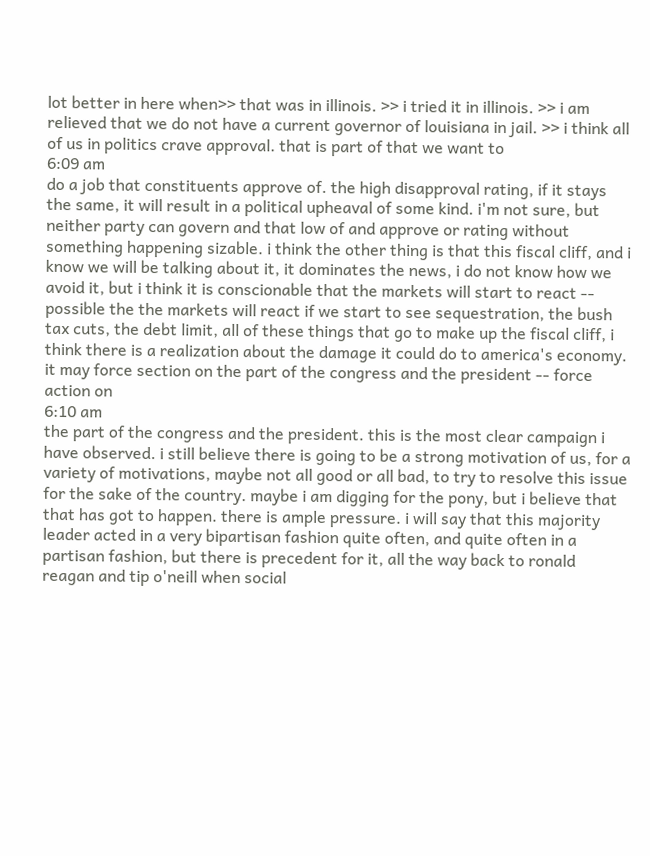lot better in here when>> that was in illinois. >> i tried it in illinois. >> i am relieved that we do not have a current governor of louisiana in jail. >> i think all of us in politics crave approval. that is part of that we want to
6:09 am
do a job that constituents approve of. the high disapproval rating, if it stays the same, it will result in a political upheaval of some kind. i'm not sure, but neither party can govern and that low of and approve or rating without something happening sizable. i think the other thing is that this fiscal cliff, and i know we will be talking about it, it dominates the news, i do not know how we avoid it, but i think it is conscionable that the markets will start to react -- possible the the markets will react if we start to see sequestration, the bush tax cuts, the debt limit, all of these things that go to make up the fiscal cliff, i think there is a realization about the damage it could do to america's economy. it may force section on the part of the congress and the president -- force action on
6:10 am
the part of the congress and the president. this is the most clear campaign i have observed. i still believe there is going to be a strong motivation of us, for a variety of motivations, maybe not all good or all bad, to try to resolve this issue for the sake of the country. maybe i am digging for the pony, but i believe that that has got to happen. there is ample pressure. i will say that this majority leader acted in a very bipartisan fashion quite often, and quite often in a partisan fashion, but there is precedent for it, all the way back to ronald reagan and tip o'neill when social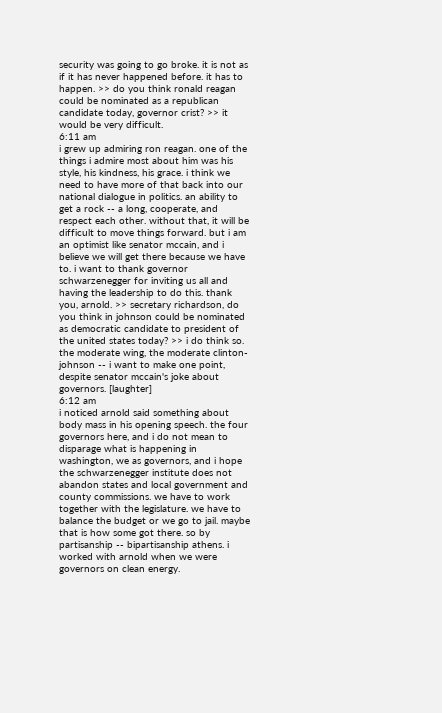security was going to go broke. it is not as if it has never happened before. it has to happen. >> do you think ronald reagan could be nominated as a republican candidate today, governor crist? >> it would be very difficult.
6:11 am
i grew up admiring ron reagan. one of the things i admire most about him was his style, his kindness, his grace. i think we need to have more of that back into our national dialogue in politics. an ability to get a rock -- a long, cooperate, and respect each other. without that, it will be difficult to move things forward. but i am an optimist like senator mccain, and i believe we will get there because we have to. i want to thank governor schwarzenegger for inviting us all and having the leadership to do this. thank you, arnold. >> secretary richardson, do you think in johnson could be nominated as democratic candidate to president of the united states today? >> i do think so. the moderate wing, the moderate clinton-johnson -- i want to make one point, despite senator mccain's joke about governors. [laughter]
6:12 am
i noticed arnold said something about body mass in his opening speech. the four governors here, and i do not mean to disparage what is happening in washington, we as governors, and i hope the schwarzenegger institute does not abandon states and local government and county commissions. we have to work together with the legislature. we have to balance the budget or we go to jail. maybe that is how some got there. so by partisanship -- bipartisanship athens. i worked with arnold when we were governors on clean energy.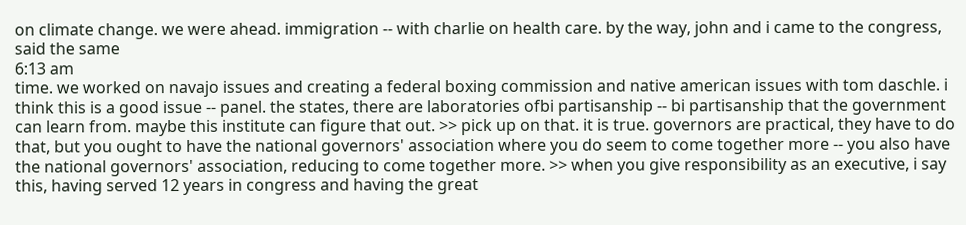on climate change. we were ahead. immigration -- with charlie on health care. by the way, john and i came to the congress, said the same
6:13 am
time. we worked on navajo issues and creating a federal boxing commission and native american issues with tom daschle. i think this is a good issue -- panel. the states, there are laboratories ofbi partisanship -- bi partisanship that the government can learn from. maybe this institute can figure that out. >> pick up on that. it is true. governors are practical, they have to do that, but you ought to have the national governors' association where you do seem to come together more -- you also have the national governors' association, reducing to come together more. >> when you give responsibility as an executive, i say this, having served 12 years in congress and having the great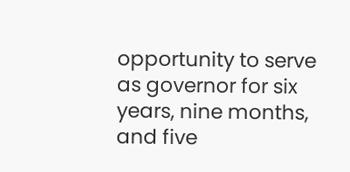opportunity to serve as governor for six years, nine months, and five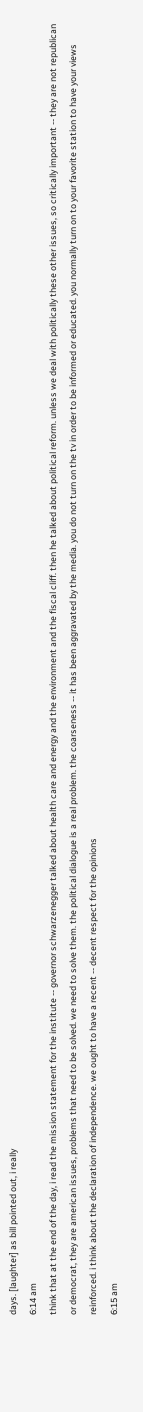days. [laughter] as bill pointed out, i really
6:14 am
think that at the end of the day, i read the mission statement for the institute -- governor schwarzenegger talked about health care and energy and the environment and the fiscal cliff. then he talked about political reform. unless we deal with politically these other issues, so critically important -- they are not republican or democrat, they are american issues, problems that need to be solved. we need to solve them. the political dialogue is a real problem. the coarseness -- it has been aggravated by the media. you do not turn on the tv in order to be informed or educated. you normally turn on to your favorite station to have your views reinforced. i think about the declaration of independence. we ought to have a recent -- decent respect for the opinions
6:15 am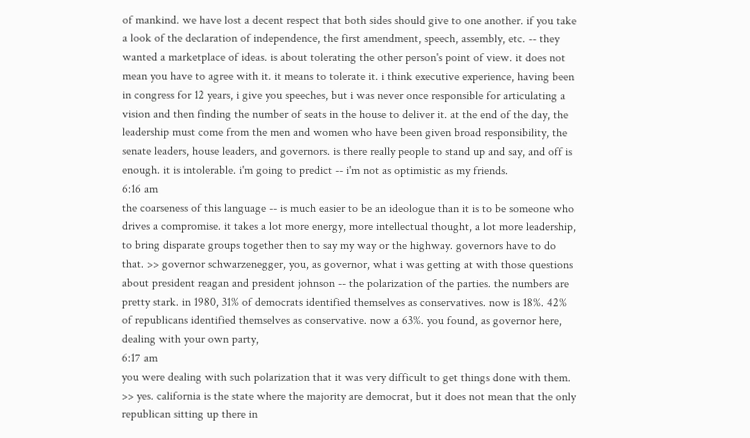of mankind. we have lost a decent respect that both sides should give to one another. if you take a look of the declaration of independence, the first amendment, speech, assembly, etc. -- they wanted a marketplace of ideas. is about tolerating the other person's point of view. it does not mean you have to agree with it. it means to tolerate it. i think executive experience, having been in congress for 12 years, i give you speeches, but i was never once responsible for articulating a vision and then finding the number of seats in the house to deliver it. at the end of the day, the leadership must come from the men and women who have been given broad responsibility, the senate leaders, house leaders, and governors. is there really people to stand up and say, and off is enough. it is intolerable. i'm going to predict -- i'm not as optimistic as my friends.
6:16 am
the coarseness of this language -- is much easier to be an ideologue than it is to be someone who drives a compromise. it takes a lot more energy, more intellectual thought, a lot more leadership, to bring disparate groups together then to say my way or the highway. governors have to do that. >> governor schwarzenegger, you, as governor, what i was getting at with those questions about president reagan and president johnson -- the polarization of the parties. the numbers are pretty stark. in 1980, 31% of democrats identified themselves as conservatives. now is 18%. 42% of republicans identified themselves as conservative. now a 63%. you found, as governor here, dealing with your own party,
6:17 am
you were dealing with such polarization that it was very difficult to get things done with them. >> yes. california is the state where the majority are democrat, but it does not mean that the only republican sitting up there in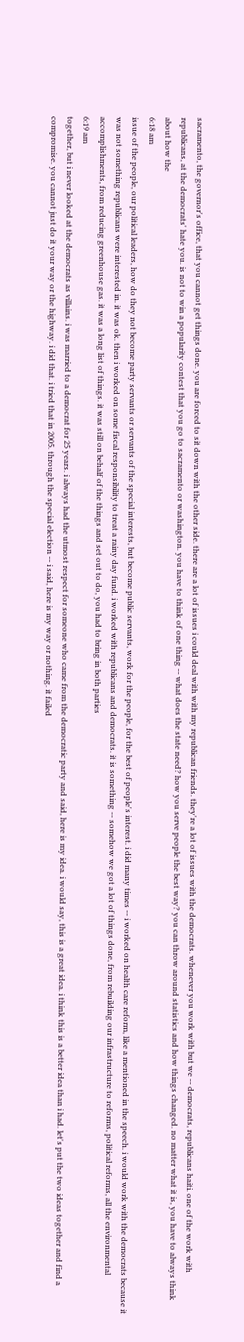sacramento, the governor's office, that you cannot get things done. you are forced to sit down with the other side. there are a lot of issues i could deal with with my republican friends. they're a lot of issues with the democrats. whenever you work with but we -- democrats, republicans haiti. one of the work with republicans, at the democrats' hate you. is not to win a popularity contest that you go to sacramento or washington. you have to think of one thing -- what does the state need? how you serve people the best way? you can throw around statistics and how things changed. no matter what it is, you have to always think about how the
6:18 am
issue of the people, our political leaders, how do they not become party servants or servants of the special interests, but become public servants, work for the people, for the best of people's interest. i did many times -- i worked on health care reform, like a mentioned in the speech. i would work with the democrats because it was not something republicans were interested in. it was ok. then i worked on some fiscal responsibility to treat a rainy day fund. i worked with republicans and democrats. it is something -- somehow we got a lot of things done, from rebuilding our infrastructure to reforms, political reforms, all the environmental accomplishments, from reducing greenhouse gas. it was a long list of things. it was still on behalf of the things and set out to do, you had to bring in both parties
6:19 am
together, but i never looked at the democrats as villains. i was married to a democrat for 25 years. i always had the utmost respect for someone who came from the democratic party and said, here is my idea. i would say, this is a great idea. i think this is a better idea than i had. let's put the two ideas together and find a compromise. you cannot just do it your way or the highway. i did that. i tried that in 2005. through the special election -- i said, here is my way or nothing. it failed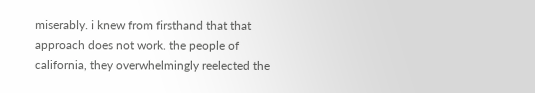miserably. i knew from firsthand that that approach does not work. the people of california, they overwhelmingly reelected the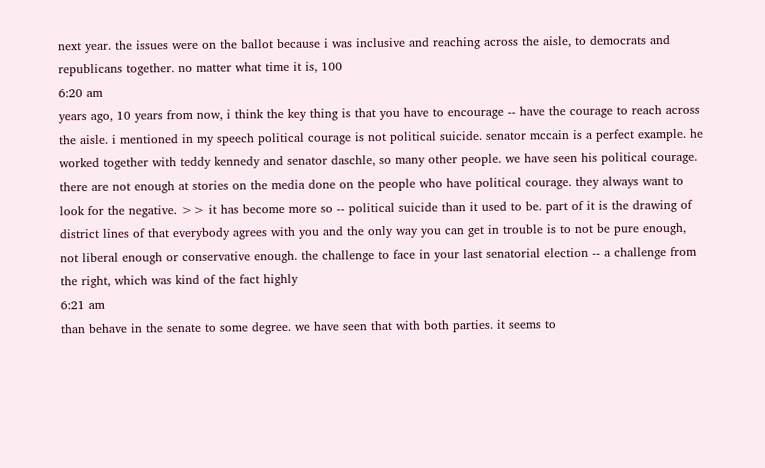next year. the issues were on the ballot because i was inclusive and reaching across the aisle, to democrats and republicans together. no matter what time it is, 100
6:20 am
years ago, 10 years from now, i think the key thing is that you have to encourage -- have the courage to reach across the aisle. i mentioned in my speech political courage is not political suicide. senator mccain is a perfect example. he worked together with teddy kennedy and senator daschle, so many other people. we have seen his political courage. there are not enough at stories on the media done on the people who have political courage. they always want to look for the negative. >> it has become more so -- political suicide than it used to be. part of it is the drawing of district lines of that everybody agrees with you and the only way you can get in trouble is to not be pure enough, not liberal enough or conservative enough. the challenge to face in your last senatorial election -- a challenge from the right, which was kind of the fact highly
6:21 am
than behave in the senate to some degree. we have seen that with both parties. it seems to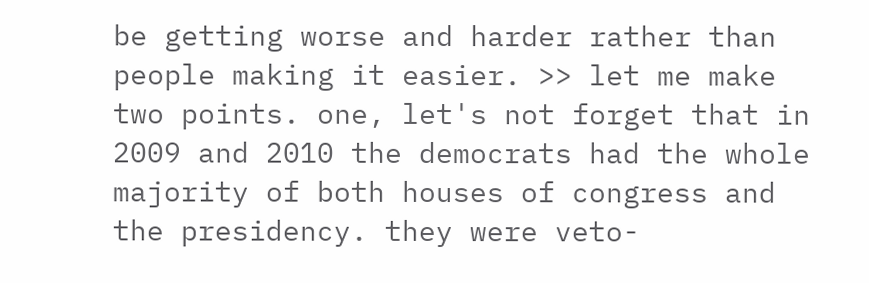be getting worse and harder rather than people making it easier. >> let me make two points. one, let's not forget that in 2009 and 2010 the democrats had the whole majority of both houses of congress and the presidency. they were veto-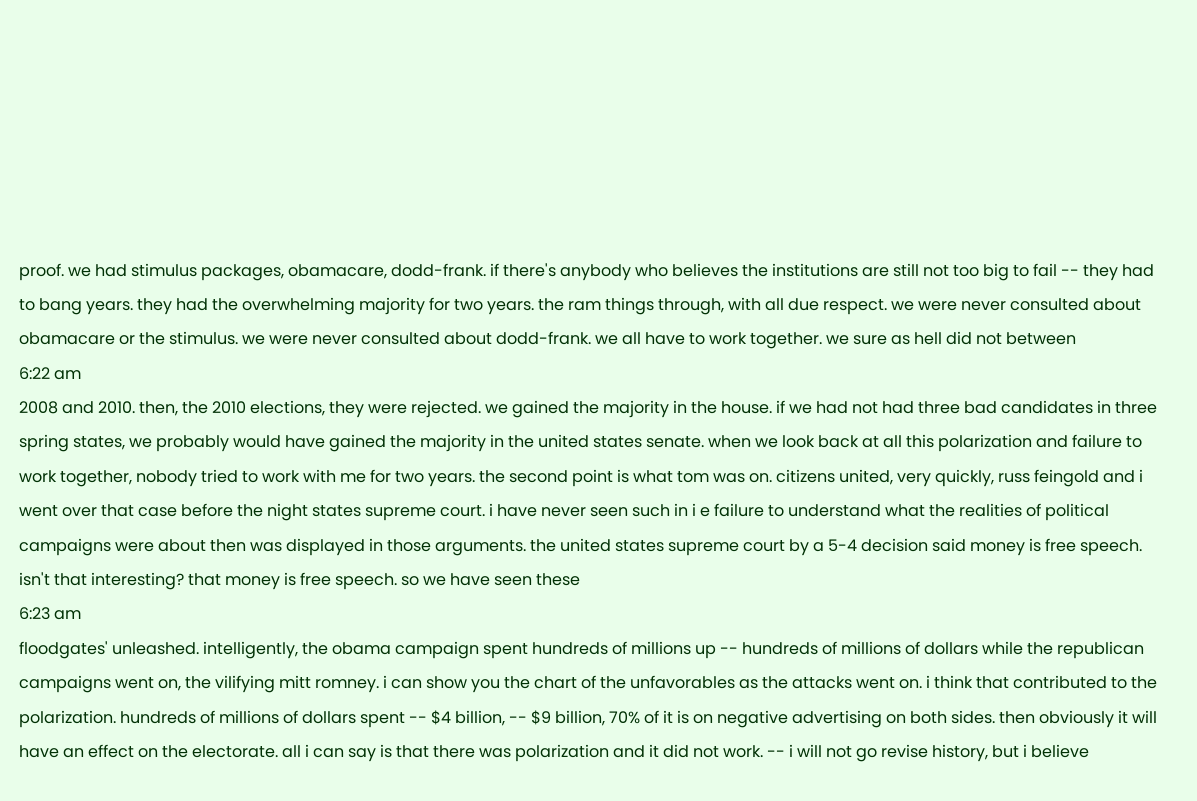proof. we had stimulus packages, obamacare, dodd-frank. if there's anybody who believes the institutions are still not too big to fail -- they had to bang years. they had the overwhelming majority for two years. the ram things through, with all due respect. we were never consulted about obamacare or the stimulus. we were never consulted about dodd-frank. we all have to work together. we sure as hell did not between
6:22 am
2008 and 2010. then, the 2010 elections, they were rejected. we gained the majority in the house. if we had not had three bad candidates in three spring states, we probably would have gained the majority in the united states senate. when we look back at all this polarization and failure to work together, nobody tried to work with me for two years. the second point is what tom was on. citizens united, very quickly, russ feingold and i went over that case before the night states supreme court. i have never seen such in i e failure to understand what the realities of political campaigns were about then was displayed in those arguments. the united states supreme court by a 5-4 decision said money is free speech. isn't that interesting? that money is free speech. so we have seen these
6:23 am
floodgates' unleashed. intelligently, the obama campaign spent hundreds of millions up -- hundreds of millions of dollars while the republican campaigns went on, the vilifying mitt romney. i can show you the chart of the unfavorables as the attacks went on. i think that contributed to the polarization. hundreds of millions of dollars spent -- $4 billion, -- $9 billion, 70% of it is on negative advertising on both sides. then obviously it will have an effect on the electorate. all i can say is that there was polarization and it did not work. -- i will not go revise history, but i believe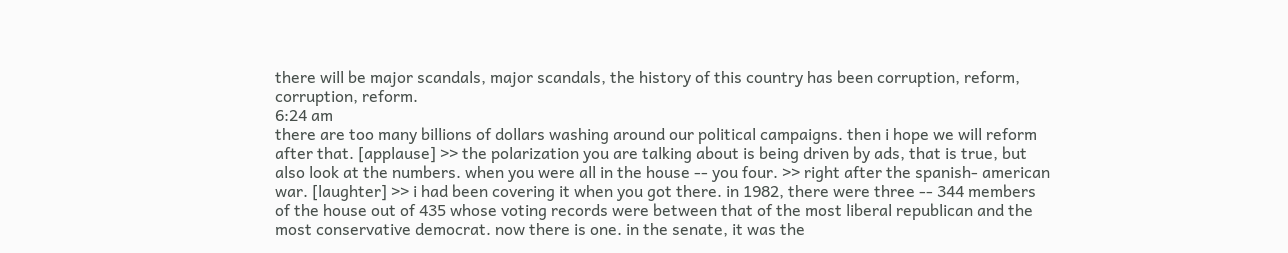there will be major scandals, major scandals, the history of this country has been corruption, reform, corruption, reform.
6:24 am
there are too many billions of dollars washing around our political campaigns. then i hope we will reform after that. [applause] >> the polarization you are talking about is being driven by ads, that is true, but also look at the numbers. when you were all in the house -- you four. >> right after the spanish- american war. [laughter] >> i had been covering it when you got there. in 1982, there were three -- 344 members of the house out of 435 whose voting records were between that of the most liberal republican and the most conservative democrat. now there is one. in the senate, it was the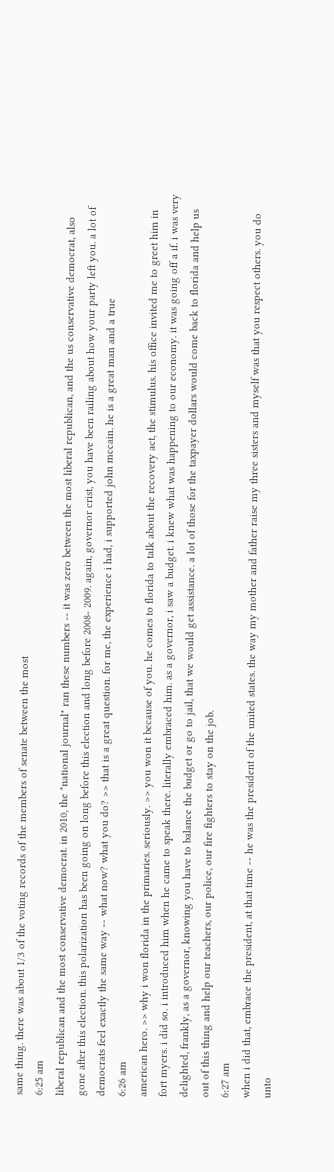same thing. there was about 1/3 of the voting records of the members of senate between the most
6:25 am
liberal republican and the most conservative democrat. in 2010, the "national journal" ran these numbers -- it was zero between the most liberal republican, and the us conservative democrat, also gone after this election. this polarization has been going on long before this election and long before 2008- 2009. again, governor crist, you have been railing about how your party left you. a lot of democrats feel exactly the same way -- what now? what you do? >> that is a great question. for me, the experience i had, i supported john mccain. he is a great man and a true
6:26 am
american hero. >> why i won florida in the primaries. seriously. >> you won it because of you. he comes to florida to talk about the recovery act, the stimulus. his office invited me to greet him in fort myers. i did so. i introduced him when he came to speak there. literally embraced him. as a governor, i saw a budget. i knew what was happening to our economy. it was going off a if. i was very delighted, frankly, as a governor, knowing you have to balance the budget or go to jail, that we would get assistance. a lot of those for the taxpayer dollars would come back to florida and help us out of this thing and help our teachers, our police, our fire fighters to stay on the job.
6:27 am
when i did that, embrace the president, at that time -- he was the president of the united states. the way my mother and father raise my three sisters and myself was that you respect others. you do unto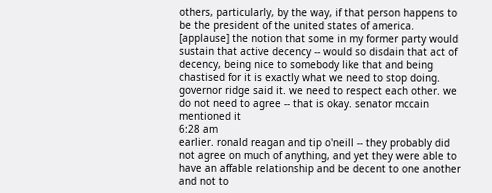others, particularly, by the way, if that person happens to be the president of the united states of america. [applause] the notion that some in my former party would sustain that active decency -- would so disdain that act of decency, being nice to somebody like that and being chastised for it is exactly what we need to stop doing. governor ridge said it. we need to respect each other. we do not need to agree -- that is okay. senator mccain mentioned it
6:28 am
earlier. ronald reagan and tip o'neill -- they probably did not agree on much of anything, and yet they were able to have an affable relationship and be decent to one another and not to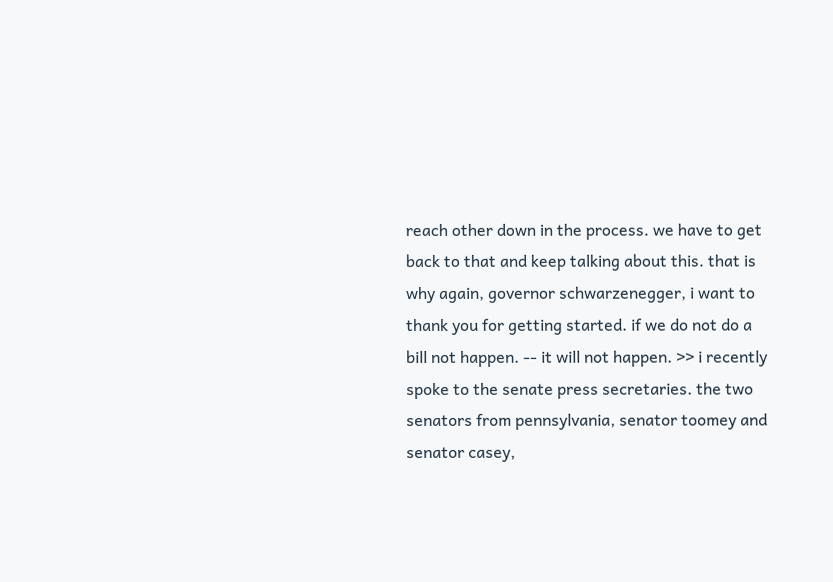reach other down in the process. we have to get back to that and keep talking about this. that is why again, governor schwarzenegger, i want to thank you for getting started. if we do not do a bill not happen. -- it will not happen. >> i recently spoke to the senate press secretaries. the two senators from pennsylvania, senator toomey and senator casey,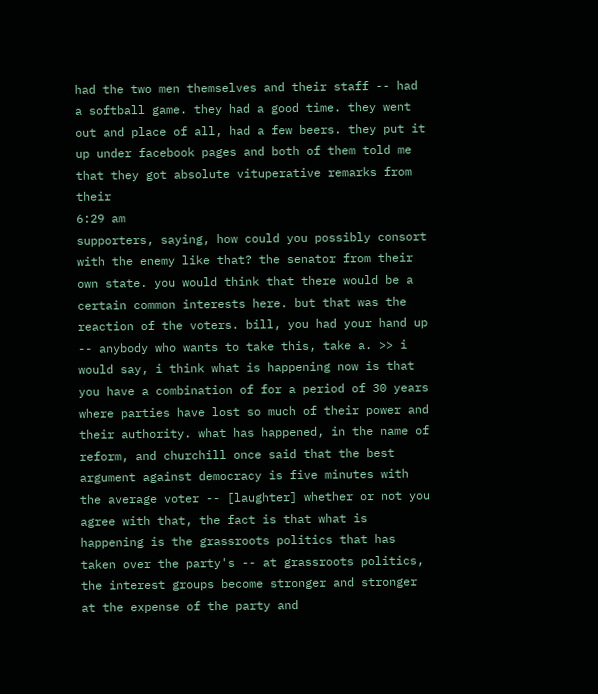had the two men themselves and their staff -- had a softball game. they had a good time. they went out and place of all, had a few beers. they put it up under facebook pages and both of them told me that they got absolute vituperative remarks from their
6:29 am
supporters, saying, how could you possibly consort with the enemy like that? the senator from their own state. you would think that there would be a certain common interests here. but that was the reaction of the voters. bill, you had your hand up -- anybody who wants to take this, take a. >> i would say, i think what is happening now is that you have a combination of for a period of 30 years where parties have lost so much of their power and their authority. what has happened, in the name of reform, and churchill once said that the best argument against democracy is five minutes with the average voter -- [laughter] whether or not you agree with that, the fact is that what is happening is the grassroots politics that has taken over the party's -- at grassroots politics, the interest groups become stronger and stronger at the expense of the party and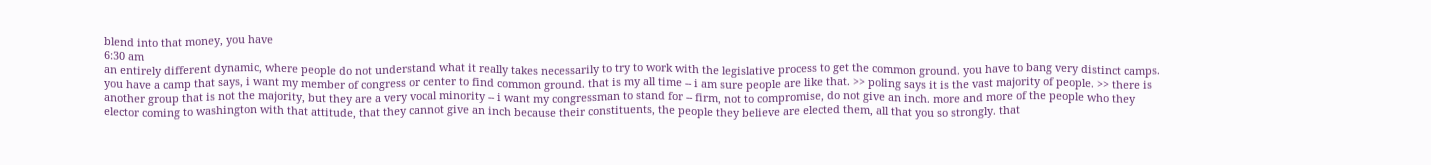blend into that money, you have
6:30 am
an entirely different dynamic, where people do not understand what it really takes necessarily to try to work with the legislative process to get the common ground. you have to bang very distinct camps. you have a camp that says, i want my member of congress or center to find common ground. that is my all time -- i am sure people are like that. >> poling says it is the vast majority of people. >> there is another group that is not the majority, but they are a very vocal minority -- i want my congressman to stand for -- firm, not to compromise, do not give an inch. more and more of the people who they elector coming to washington with that attitude, that they cannot give an inch because their constituents, the people they believe are elected them, all that you so strongly. that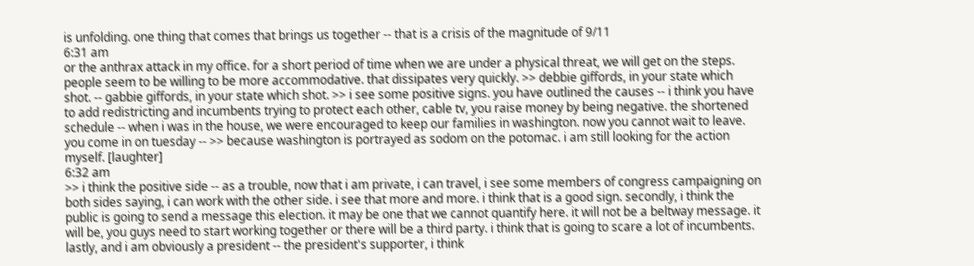is unfolding. one thing that comes that brings us together -- that is a crisis of the magnitude of 9/11
6:31 am
or the anthrax attack in my office. for a short period of time when we are under a physical threat, we will get on the steps. people seem to be willing to be more accommodative. that dissipates very quickly. >> debbie giffords, in your state which shot. -- gabbie giffords, in your state which shot. >> i see some positive signs. you have outlined the causes -- i think you have to add redistricting and incumbents trying to protect each other, cable tv, you raise money by being negative. the shortened schedule -- when i was in the house, we were encouraged to keep our families in washington. now you cannot wait to leave. you come in on tuesday -- >> because washington is portrayed as sodom on the potomac. i am still looking for the action myself. [laughter]
6:32 am
>> i think the positive side -- as a trouble, now that i am private, i can travel, i see some members of congress campaigning on both sides saying, i can work with the other side. i see that more and more. i think that is a good sign. secondly, i think the public is going to send a message this election. it may be one that we cannot quantify here. it will not be a beltway message. it will be, you guys need to start working together or there will be a third party. i think that is going to scare a lot of incumbents. lastly, and i am obviously a president -- the president's supporter, i think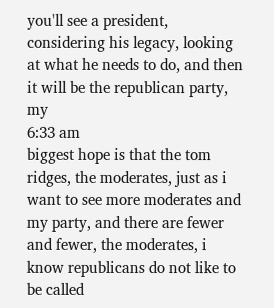you'll see a president, considering his legacy, looking at what he needs to do, and then it will be the republican party, my
6:33 am
biggest hope is that the tom ridges, the moderates, just as i want to see more moderates and my party, and there are fewer and fewer, the moderates, i know republicans do not like to be called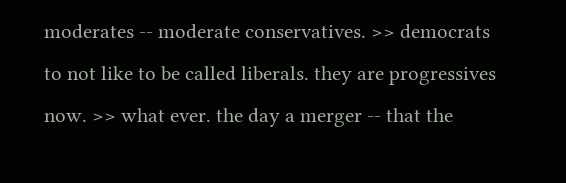moderates -- moderate conservatives. >> democrats to not like to be called liberals. they are progressives now. >> what ever. the day a merger -- that the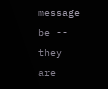message be -- they are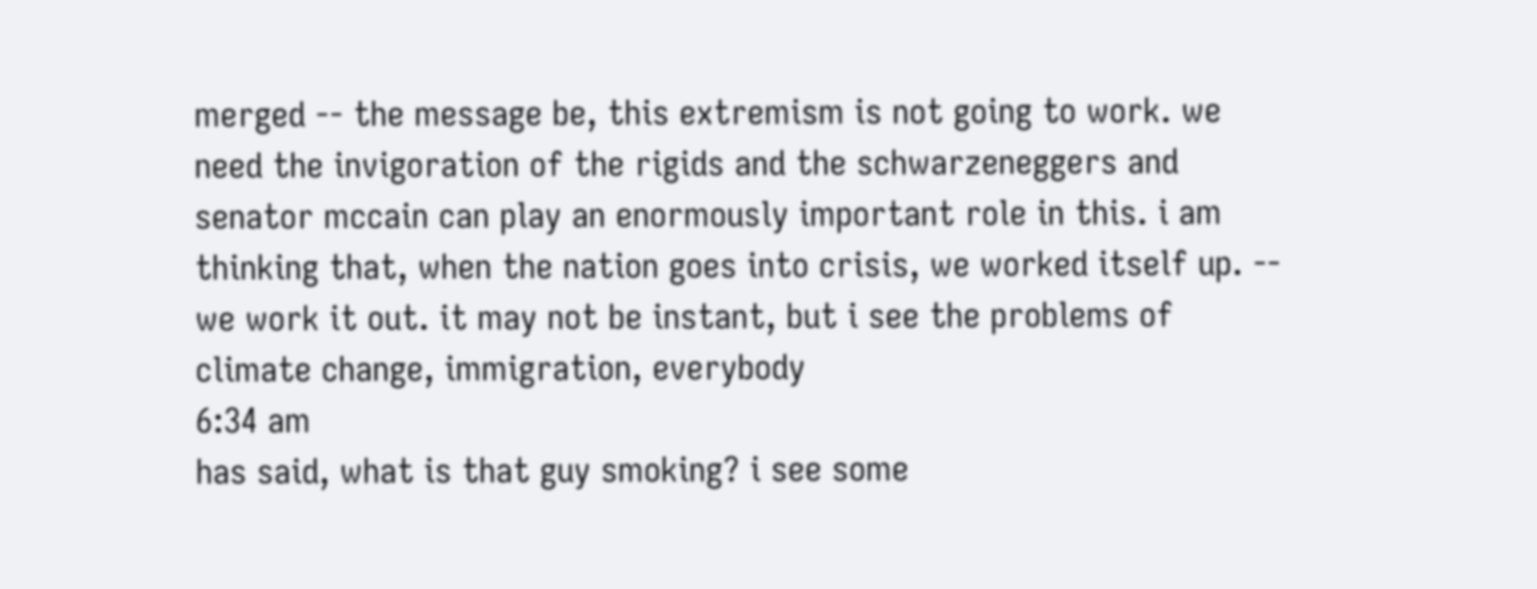merged -- the message be, this extremism is not going to work. we need the invigoration of the rigids and the schwarzeneggers and senator mccain can play an enormously important role in this. i am thinking that, when the nation goes into crisis, we worked itself up. -- we work it out. it may not be instant, but i see the problems of climate change, immigration, everybody
6:34 am
has said, what is that guy smoking? i see some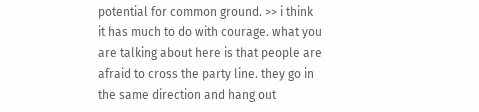potential for common ground. >> i think it has much to do with courage. what you are talking about here is that people are afraid to cross the party line. they go in the same direction and hang out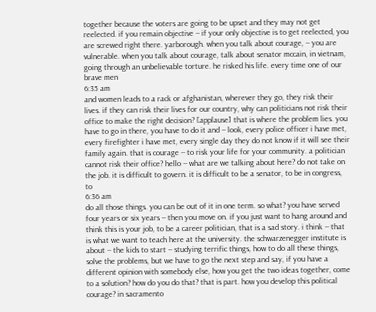together because the voters are going to be upset and they may not get reelected. if you remain objective -- if your only objective is to get reelected, you are screwed right there. yarborough. when you talk about courage, -- you are vulnerable. when you talk about courage, talk about senator mccain, in vietnam, going through an unbelievable torture. he risked his life. every time one of our brave men
6:35 am
and women leads to a rack or afghanistan, wherever they go, they risk their lives. if they can risk their lives for our country, why can politicians not risk their office to make the right decision? [applause] that is where the problem lies. you have to go in there, you have to do it and -- look, every police officer i have met, every firefighter i have met, every single day they do not know if it will see their family again. that is courage -- to risk your life for your community. a politician cannot risk their office? hello -- what are we talking about here? do not take on the job. it is difficult to govern. it is difficult to be a senator, to be in congress, to
6:36 am
do all those things. you can be out of it in one term. so what? you have served four years or six years -- then you move on. if you just want to hang around and think this is your job, to be a career politician, that is a sad story. i think -- that is what we want to teach here at the university. the schwarzenegger institute is about -- the kids to start -- studying terrific things, how to do all these things, solve the problems, but we have to go the next step and say, if you have a different opinion with somebody else, how you get the two ideas together, come to a solution? how do you do that? that is part. how you develop this political courage? in sacramento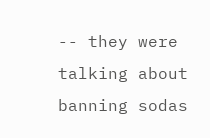-- they were talking about banning sodas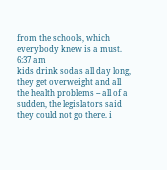from the schools, which everybody knew is a must.
6:37 am
kids drink sodas all day long, they get overweight and all the health problems -- all of a sudden, the legislators said they could not go there. i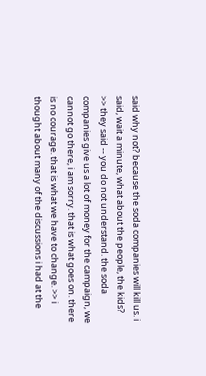said why not? because the soda companies will kill us. i said, wait a minute, what about the people, the kids? >> they said -- you do not understand. the soda companies give us a lot of money for the campaign, we cannot go there, i am sorry. that is what goes on. there is no courage. that is what we have to change. >> i thought about many of the discussions i had at the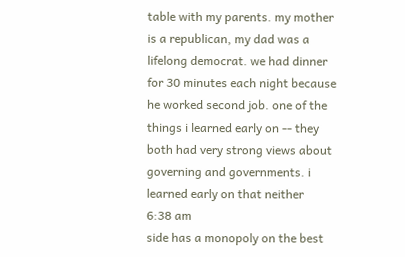table with my parents. my mother is a republican, my dad was a lifelong democrat. we had dinner for 30 minutes each night because he worked second job. one of the things i learned early on -- they both had very strong views about governing and governments. i learned early on that neither
6:38 am
side has a monopoly on the best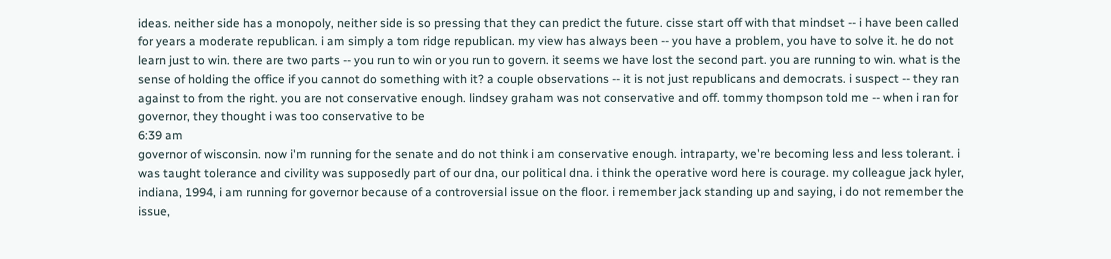ideas. neither side has a monopoly, neither side is so pressing that they can predict the future. cisse start off with that mindset -- i have been called for years a moderate republican. i am simply a tom ridge republican. my view has always been -- you have a problem, you have to solve it. he do not learn just to win. there are two parts -- you run to win or you run to govern. it seems we have lost the second part. you are running to win. what is the sense of holding the office if you cannot do something with it? a couple observations -- it is not just republicans and democrats. i suspect -- they ran against to from the right. you are not conservative enough. lindsey graham was not conservative and off. tommy thompson told me -- when i ran for governor, they thought i was too conservative to be
6:39 am
governor of wisconsin. now i'm running for the senate and do not think i am conservative enough. intraparty, we're becoming less and less tolerant. i was taught tolerance and civility was supposedly part of our dna, our political dna. i think the operative word here is courage. my colleague jack hyler, indiana, 1994, i am running for governor because of a controversial issue on the floor. i remember jack standing up and saying, i do not remember the issue,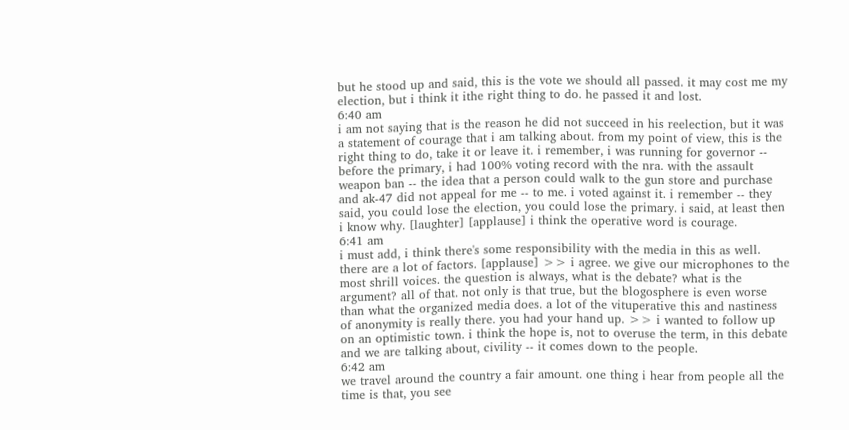but he stood up and said, this is the vote we should all passed. it may cost me my election, but i think it ithe right thing to do. he passed it and lost.
6:40 am
i am not saying that is the reason he did not succeed in his reelection, but it was a statement of courage that i am talking about. from my point of view, this is the right thing to do, take it or leave it. i remember, i was running for governor -- before the primary, i had 100% voting record with the nra. with the assault weapon ban -- the idea that a person could walk to the gun store and purchase and ak-47 did not appeal for me -- to me. i voted against it. i remember -- they said, you could lose the election, you could lose the primary. i said, at least then i know why. [laughter] [applause] i think the operative word is courage.
6:41 am
i must add, i think there's some responsibility with the media in this as well. there are a lot of factors. [applause] >> i agree. we give our microphones to the most shrill voices. the question is always, what is the debate? what is the argument? all of that. not only is that true, but the blogosphere is even worse than what the organized media does. a lot of the vituperative this and nastiness of anonymity is really there. you had your hand up. >> i wanted to follow up on an optimistic town. i think the hope is, not to overuse the term, in this debate and we are talking about, civility -- it comes down to the people.
6:42 am
we travel around the country a fair amount. one thing i hear from people all the time is that, you see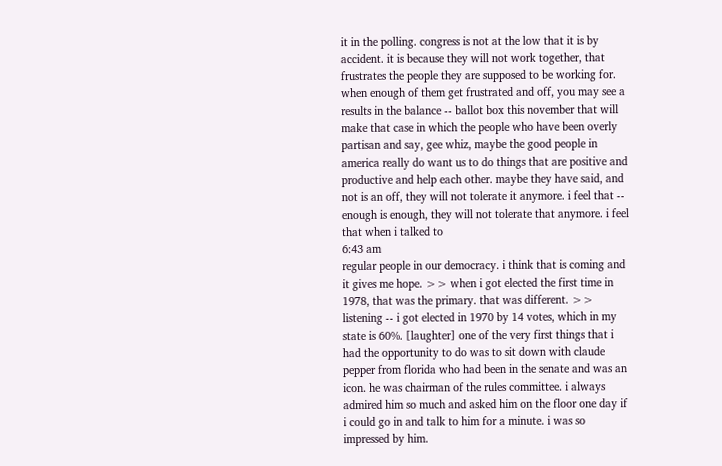it in the polling. congress is not at the low that it is by accident. it is because they will not work together, that frustrates the people they are supposed to be working for. when enough of them get frustrated and off, you may see a results in the balance -- ballot box this november that will make that case in which the people who have been overly partisan and say, gee whiz, maybe the good people in america really do want us to do things that are positive and productive and help each other. maybe they have said, and not is an off, they will not tolerate it anymore. i feel that -- enough is enough, they will not tolerate that anymore. i feel that when i talked to
6:43 am
regular people in our democracy. i think that is coming and it gives me hope. >> when i got elected the first time in 1978, that was the primary. that was different. >> listening -- i got elected in 1970 by 14 votes, which in my state is 60%. [laughter] one of the very first things that i had the opportunity to do was to sit down with claude pepper from florida who had been in the senate and was an icon. he was chairman of the rules committee. i always admired him so much and asked him on the floor one day if i could go in and talk to him for a minute. i was so impressed by him.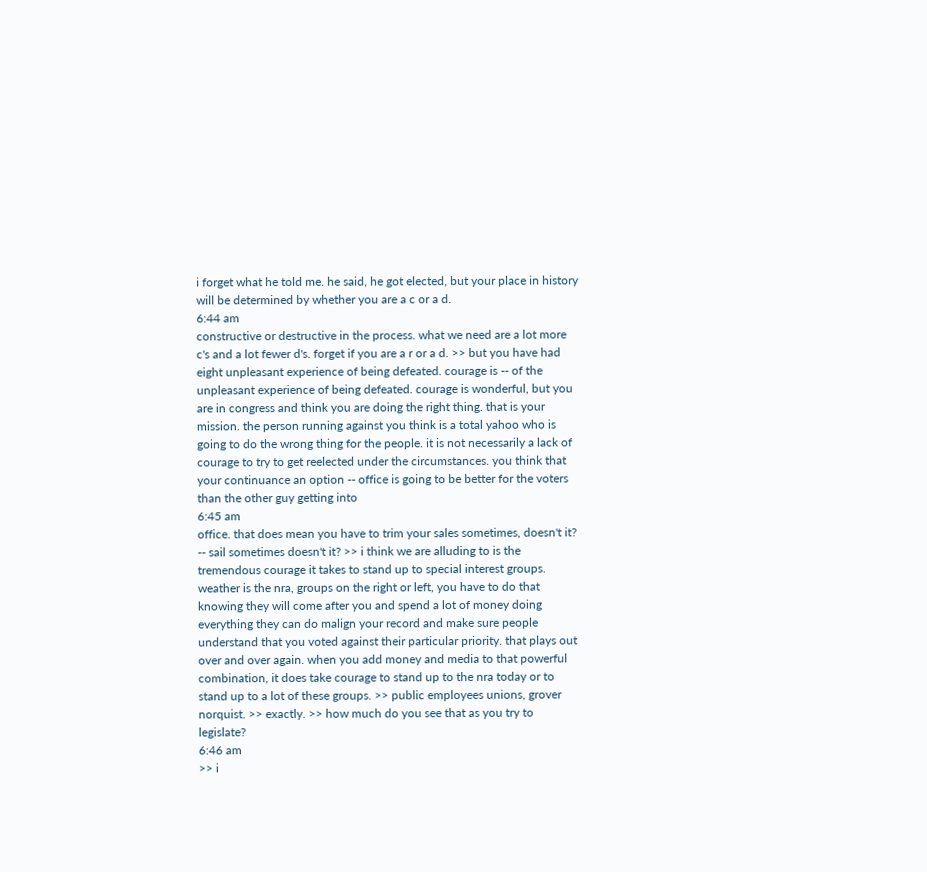i forget what he told me. he said, he got elected, but your place in history will be determined by whether you are a c or a d.
6:44 am
constructive or destructive in the process. what we need are a lot more c's and a lot fewer d's. forget if you are a r or a d. >> but you have had eight unpleasant experience of being defeated. courage is -- of the unpleasant experience of being defeated. courage is wonderful, but you are in congress and think you are doing the right thing. that is your mission. the person running against you think is a total yahoo who is going to do the wrong thing for the people. it is not necessarily a lack of courage to try to get reelected under the circumstances. you think that your continuance an option -- office is going to be better for the voters than the other guy getting into
6:45 am
office. that does mean you have to trim your sales sometimes, doesn't it? -- sail sometimes doesn't it? >> i think we are alluding to is the tremendous courage it takes to stand up to special interest groups. weather is the nra, groups on the right or left, you have to do that knowing they will come after you and spend a lot of money doing everything they can do malign your record and make sure people understand that you voted against their particular priority. that plays out over and over again. when you add money and media to that powerful combination, it does take courage to stand up to the nra today or to stand up to a lot of these groups. >> public employees unions, grover norquist. >> exactly. >> how much do you see that as you try to legislate?
6:46 am
>> i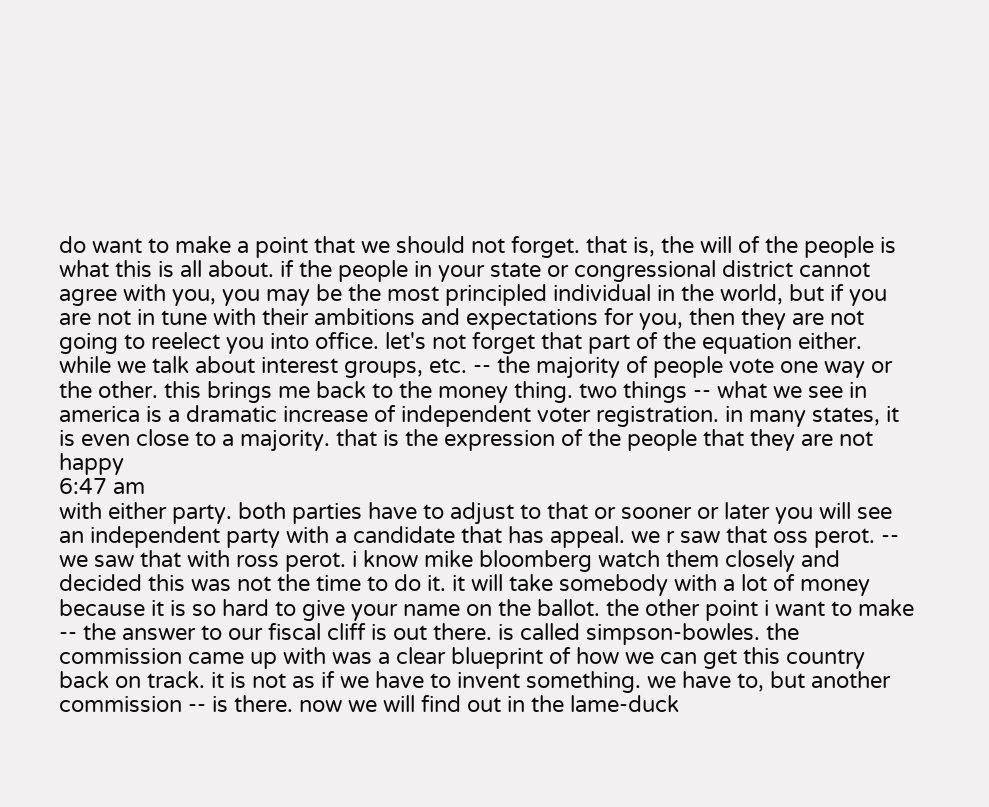do want to make a point that we should not forget. that is, the will of the people is what this is all about. if the people in your state or congressional district cannot agree with you, you may be the most principled individual in the world, but if you are not in tune with their ambitions and expectations for you, then they are not going to reelect you into office. let's not forget that part of the equation either. while we talk about interest groups, etc. -- the majority of people vote one way or the other. this brings me back to the money thing. two things -- what we see in america is a dramatic increase of independent voter registration. in many states, it is even close to a majority. that is the expression of the people that they are not happy
6:47 am
with either party. both parties have to adjust to that or sooner or later you will see an independent party with a candidate that has appeal. we r saw that oss perot. -- we saw that with ross perot. i know mike bloomberg watch them closely and decided this was not the time to do it. it will take somebody with a lot of money because it is so hard to give your name on the ballot. the other point i want to make -- the answer to our fiscal cliff is out there. is called simpson-bowles. the commission came up with was a clear blueprint of how we can get this country back on track. it is not as if we have to invent something. we have to, but another commission -- is there. now we will find out in the lame-duck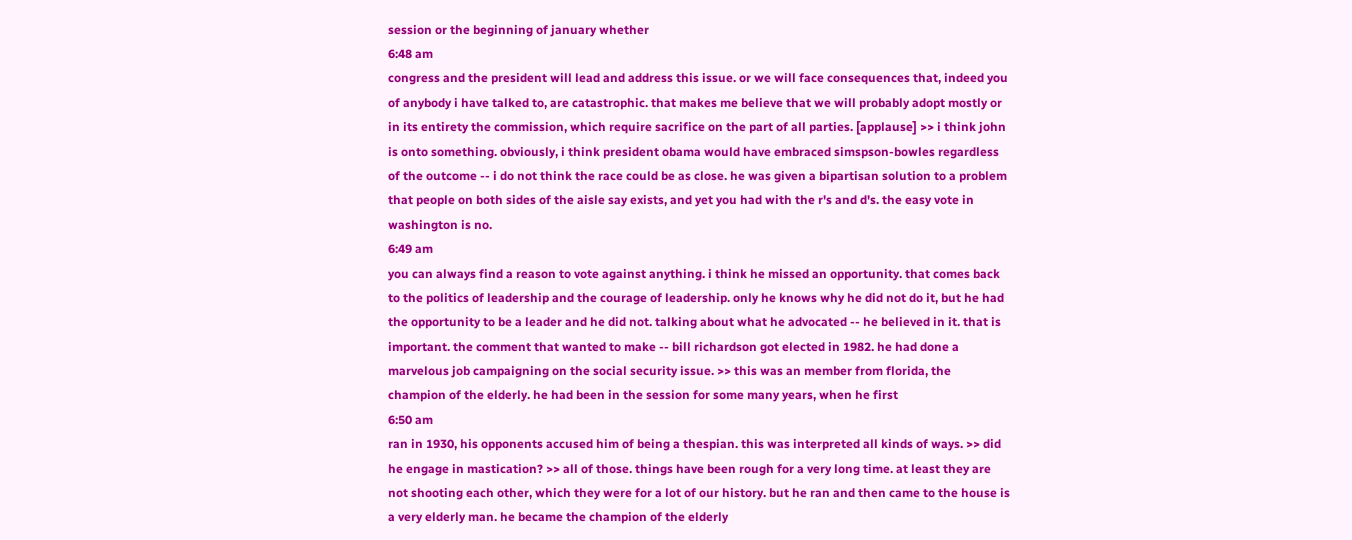session or the beginning of january whether
6:48 am
congress and the president will lead and address this issue. or we will face consequences that, indeed you of anybody i have talked to, are catastrophic. that makes me believe that we will probably adopt mostly or in its entirety the commission, which require sacrifice on the part of all parties. [applause] >> i think john is onto something. obviously, i think president obama would have embraced simspson-bowles regardless of the outcome -- i do not think the race could be as close. he was given a bipartisan solution to a problem that people on both sides of the aisle say exists, and yet you had with the r's and d's. the easy vote in washington is no.
6:49 am
you can always find a reason to vote against anything. i think he missed an opportunity. that comes back to the politics of leadership and the courage of leadership. only he knows why he did not do it, but he had the opportunity to be a leader and he did not. talking about what he advocated -- he believed in it. that is important. the comment that wanted to make -- bill richardson got elected in 1982. he had done a marvelous job campaigning on the social security issue. >> this was an member from florida, the champion of the elderly. he had been in the session for some many years, when he first
6:50 am
ran in 1930, his opponents accused him of being a thespian. this was interpreted all kinds of ways. >> did he engage in mastication? >> all of those. things have been rough for a very long time. at least they are not shooting each other, which they were for a lot of our history. but he ran and then came to the house is a very elderly man. he became the champion of the elderly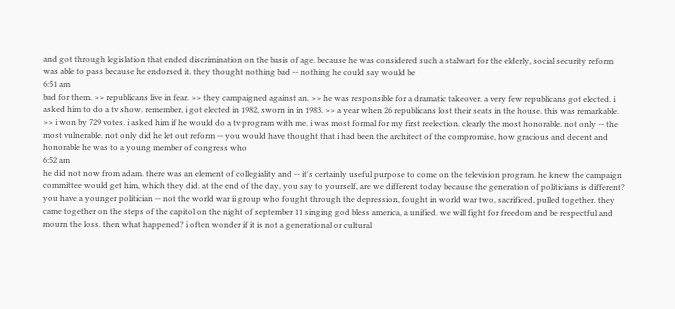and got through legislation that ended discrimination on the basis of age. because he was considered such a stalwart for the elderly, social security reform was able to pass because he endorsed it. they thought nothing bad -- nothing he could say would be
6:51 am
bad for them. >> republicans live in fear. >> they campaigned against an. >> he was responsible for a dramatic takeover. a very few republicans got elected. i asked him to do a tv show. remember, i got elected in 1982, sworn in in 1983. >> a year when 26 republicans lost their seats in the house. this was remarkable. >> i won by 729 votes. i asked him if he would do a tv program with me. i was most formal for my first reelection. clearly the most honorable. not only -- the most vulnerable. not only did he let out reform -- you would have thought that i had been the architect of the compromise, how gracious and decent and honorable he was to a young member of congress who
6:52 am
he did not now from adam. there was an element of collegiality and -- it's certainly useful purpose to come on the television program. he knew the campaign committee would get him, which they did. at the end of the day, you say to yourself, are we different today because the generation of politicians is different? you have a younger politician -- not the world war ii group who fought through the depression, fought in world war two, sacrificed, pulled together. they came together on the steps of the capitol on the night of september 11 singing god bless america, a unified. we will fight for freedom and be respectful and mourn the loss. then what happened? i often wonder if it is not a generational or cultural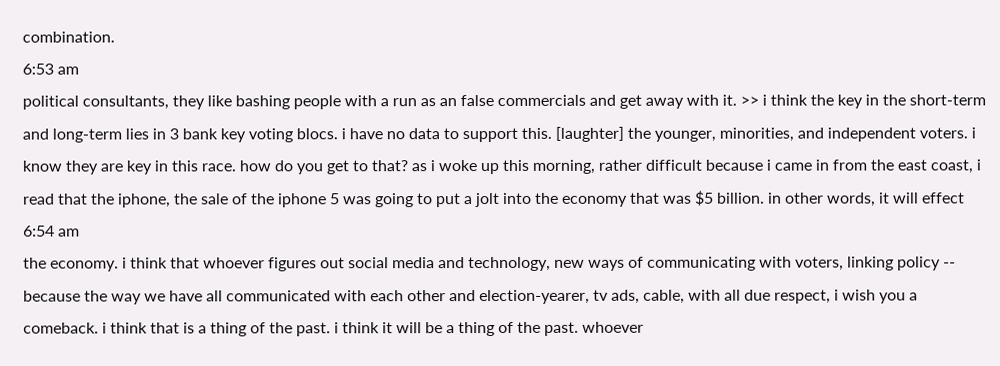combination.
6:53 am
political consultants, they like bashing people with a run as an false commercials and get away with it. >> i think the key in the short-term and long-term lies in 3 bank key voting blocs. i have no data to support this. [laughter] the younger, minorities, and independent voters. i know they are key in this race. how do you get to that? as i woke up this morning, rather difficult because i came in from the east coast, i read that the iphone, the sale of the iphone 5 was going to put a jolt into the economy that was $5 billion. in other words, it will effect
6:54 am
the economy. i think that whoever figures out social media and technology, new ways of communicating with voters, linking policy -- because the way we have all communicated with each other and election-yearer, tv ads, cable, with all due respect, i wish you a comeback. i think that is a thing of the past. i think it will be a thing of the past. whoever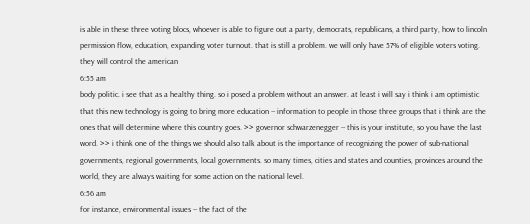is able in these three voting blocs, whoever is able to figure out a party, democrats, republicans, a third party, how to lincoln permission flow, education, expanding voter turnout. that is still a problem. we will only have 57% of eligible voters voting. they will control the american
6:55 am
body politic. i see that as a healthy thing. so i posed a problem without an answer. at least i will say i think i am optimistic that this new technology is going to bring more education -- information to people in those three groups that i think are the ones that will determine where this country goes. >> governor schwarzenegger -- this is your institute, so you have the last word. >> i think one of the things we should also talk about is the importance of recognizing the power of sub-national governments, regional governments, local governments. so many times, cities and states and counties, provinces around the world, they are always waiting for some action on the national level.
6:56 am
for instance, environmental issues -- the fact of the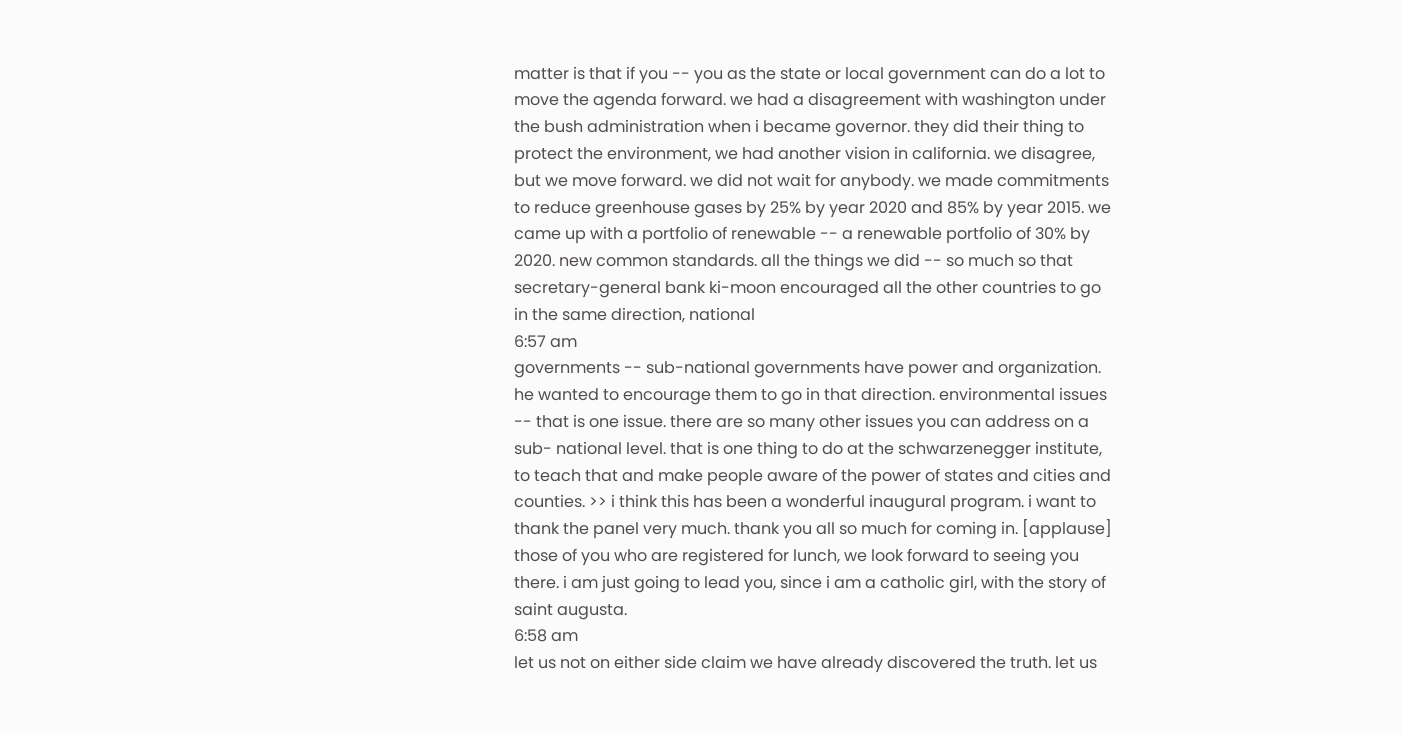matter is that if you -- you as the state or local government can do a lot to move the agenda forward. we had a disagreement with washington under the bush administration when i became governor. they did their thing to protect the environment, we had another vision in california. we disagree, but we move forward. we did not wait for anybody. we made commitments to reduce greenhouse gases by 25% by year 2020 and 85% by year 2015. we came up with a portfolio of renewable -- a renewable portfolio of 30% by 2020. new common standards. all the things we did -- so much so that secretary-general bank ki-moon encouraged all the other countries to go in the same direction, national
6:57 am
governments -- sub-national governments have power and organization. he wanted to encourage them to go in that direction. environmental issues -- that is one issue. there are so many other issues you can address on a sub- national level. that is one thing to do at the schwarzenegger institute, to teach that and make people aware of the power of states and cities and counties. >> i think this has been a wonderful inaugural program. i want to thank the panel very much. thank you all so much for coming in. [applause] those of you who are registered for lunch, we look forward to seeing you there. i am just going to lead you, since i am a catholic girl, with the story of saint augusta.
6:58 am
let us not on either side claim we have already discovered the truth. let us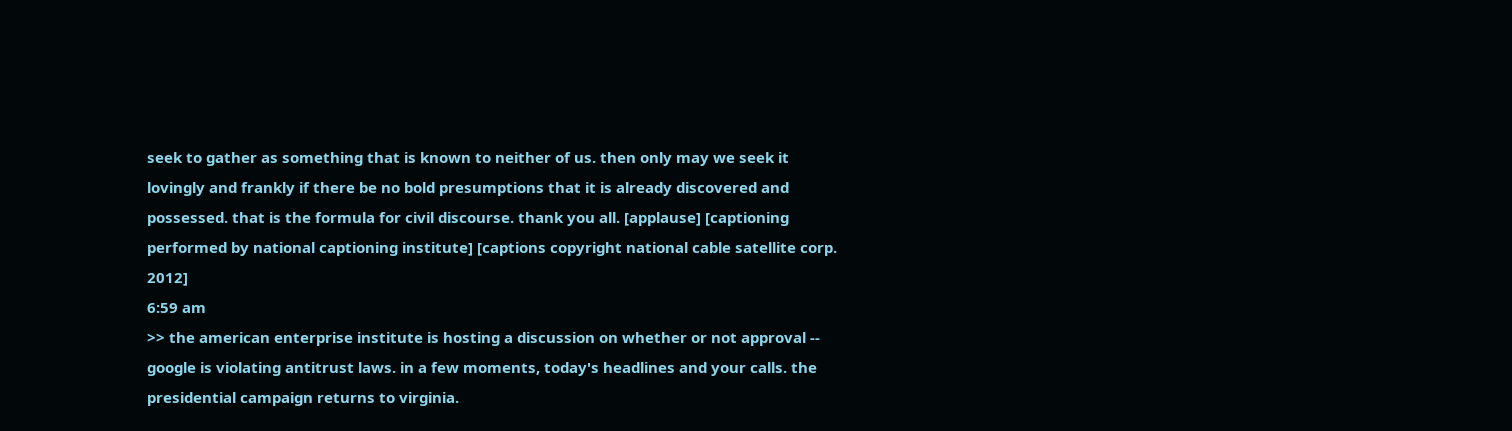seek to gather as something that is known to neither of us. then only may we seek it lovingly and frankly if there be no bold presumptions that it is already discovered and possessed. that is the formula for civil discourse. thank you all. [applause] [captioning performed by national captioning institute] [captions copyright national cable satellite corp. 2012]
6:59 am
>> the american enterprise institute is hosting a discussion on whether or not approval -- google is violating antitrust laws. in a few moments, today's headlines and your calls. the presidential campaign returns to virginia.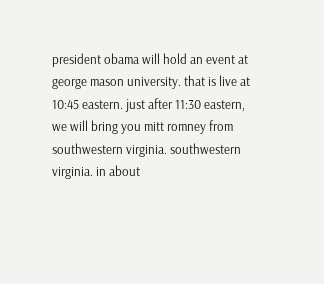president obama will hold an event at george mason university. that is live at 10:45 eastern. just after 11:30 eastern, we will bring you mitt romney from southwestern virginia. southwestern virginia. in about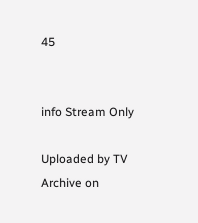45


info Stream Only

Uploaded by TV Archive on